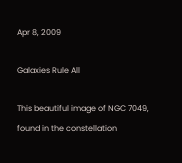Apr 8, 2009

Galaxies Rule All

This beautiful image of NGC 7049, found in the constellation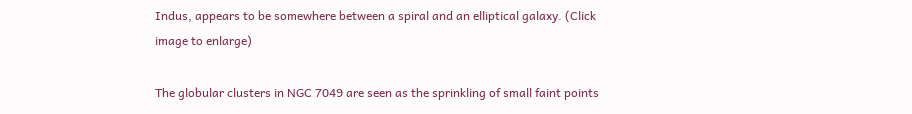Indus, appears to be somewhere between a spiral and an elliptical galaxy. (Click image to enlarge)

The globular clusters in NGC 7049 are seen as the sprinkling of small faint points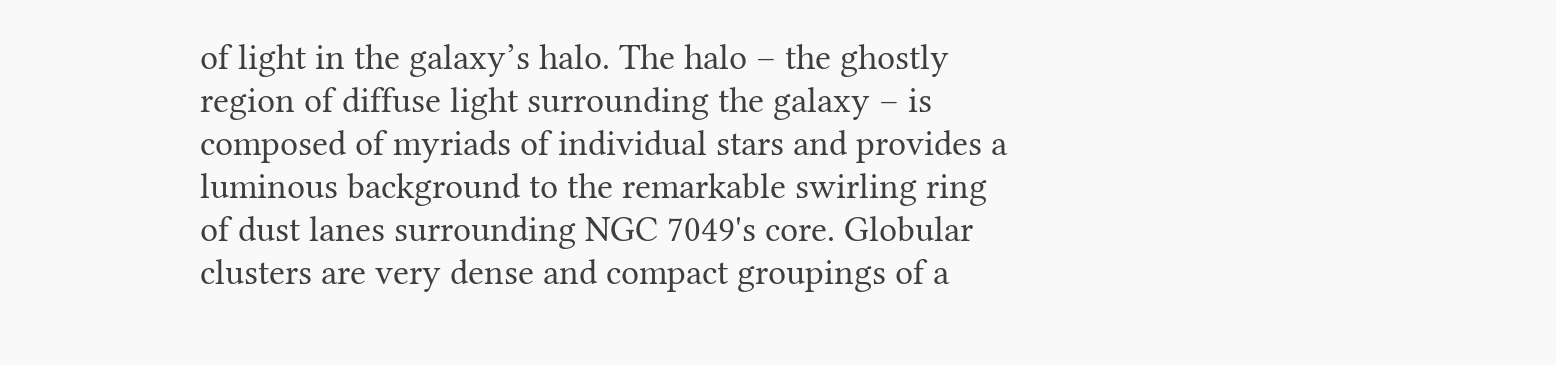of light in the galaxy’s halo. The halo – the ghostly region of diffuse light surrounding the galaxy – is composed of myriads of individual stars and provides a luminous background to the remarkable swirling ring of dust lanes surrounding NGC 7049's core. Globular clusters are very dense and compact groupings of a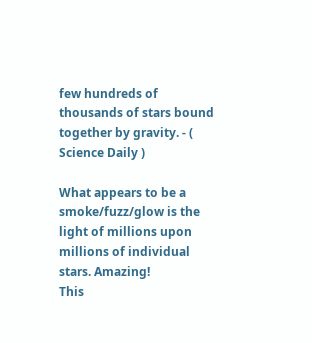few hundreds of thousands of stars bound together by gravity. - ( Science Daily )

What appears to be a smoke/fuzz/glow is the light of millions upon millions of individual stars. Amazing!
This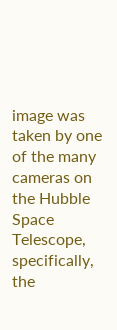image was taken by one of the many cameras on the Hubble Space Telescope, specifically, the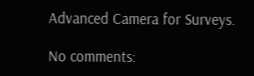Advanced Camera for Surveys.

No comments: